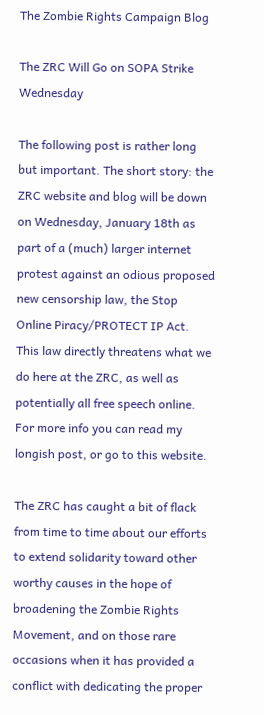The Zombie Rights Campaign Blog

The ZRC Will Go on SOPA Strike Wednesday

The following post is rather long but important. The short story: the ZRC website and blog will be down on Wednesday, January 18th as part of a (much) larger internet protest against an odious proposed new censorship law, the Stop Online Piracy/PROTECT IP Act. This law directly threatens what we do here at the ZRC, as well as potentially all free speech online. For more info you can read my longish post, or go to this website.

The ZRC has caught a bit of flack from time to time about our efforts to extend solidarity toward other worthy causes in the hope of broadening the Zombie Rights Movement, and on those rare occasions when it has provided a conflict with dedicating the proper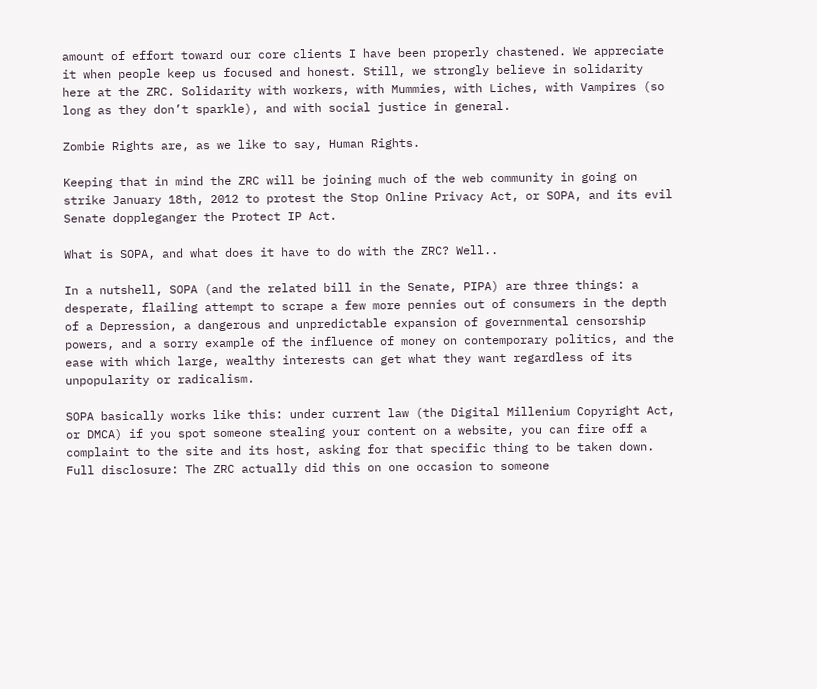amount of effort toward our core clients I have been properly chastened. We appreciate it when people keep us focused and honest. Still, we strongly believe in solidarity here at the ZRC. Solidarity with workers, with Mummies, with Liches, with Vampires (so long as they don’t sparkle), and with social justice in general.

Zombie Rights are, as we like to say, Human Rights.

Keeping that in mind the ZRC will be joining much of the web community in going on strike January 18th, 2012 to protest the Stop Online Privacy Act, or SOPA, and its evil Senate doppleganger the Protect IP Act.

What is SOPA, and what does it have to do with the ZRC? Well..

In a nutshell, SOPA (and the related bill in the Senate, PIPA) are three things: a desperate, flailing attempt to scrape a few more pennies out of consumers in the depth of a Depression, a dangerous and unpredictable expansion of governmental censorship powers, and a sorry example of the influence of money on contemporary politics, and the ease with which large, wealthy interests can get what they want regardless of its unpopularity or radicalism.

SOPA basically works like this: under current law (the Digital Millenium Copyright Act, or DMCA) if you spot someone stealing your content on a website, you can fire off a complaint to the site and its host, asking for that specific thing to be taken down. Full disclosure: The ZRC actually did this on one occasion to someone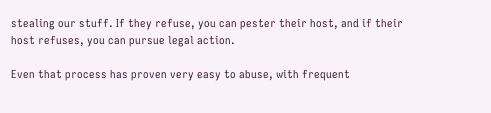stealing our stuff. If they refuse, you can pester their host, and if their host refuses, you can pursue legal action.

Even that process has proven very easy to abuse, with frequent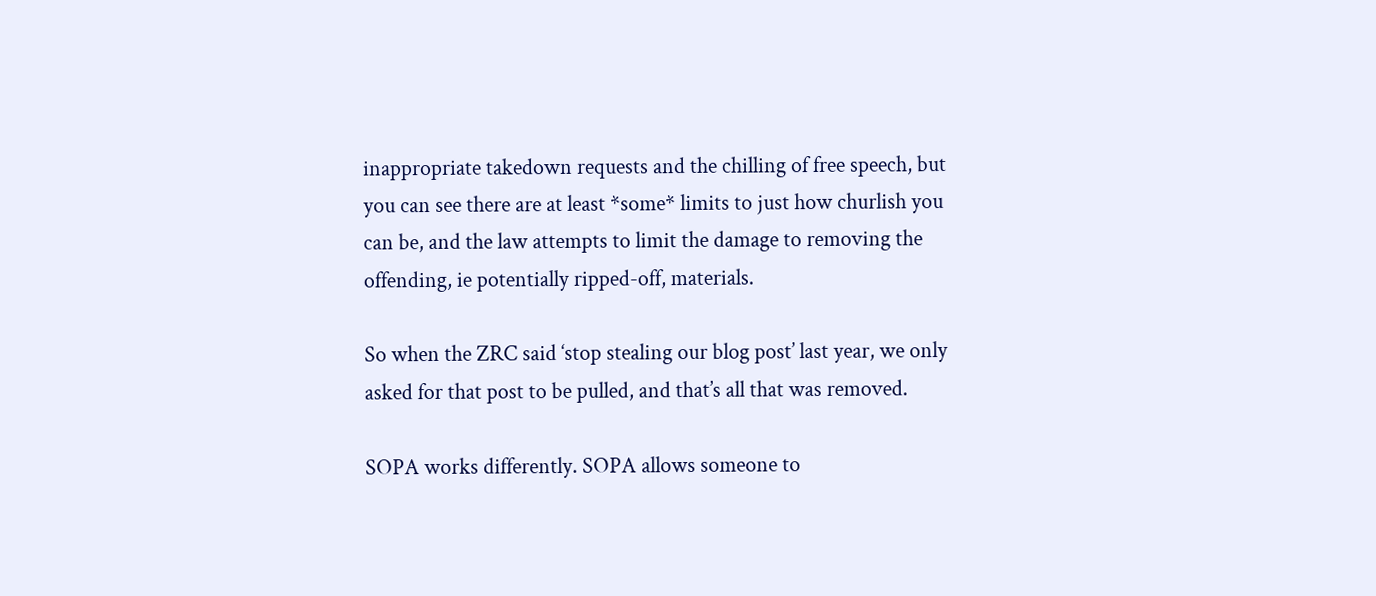inappropriate takedown requests and the chilling of free speech, but you can see there are at least *some* limits to just how churlish you can be, and the law attempts to limit the damage to removing the offending, ie potentially ripped-off, materials.

So when the ZRC said ‘stop stealing our blog post’ last year, we only asked for that post to be pulled, and that’s all that was removed.

SOPA works differently. SOPA allows someone to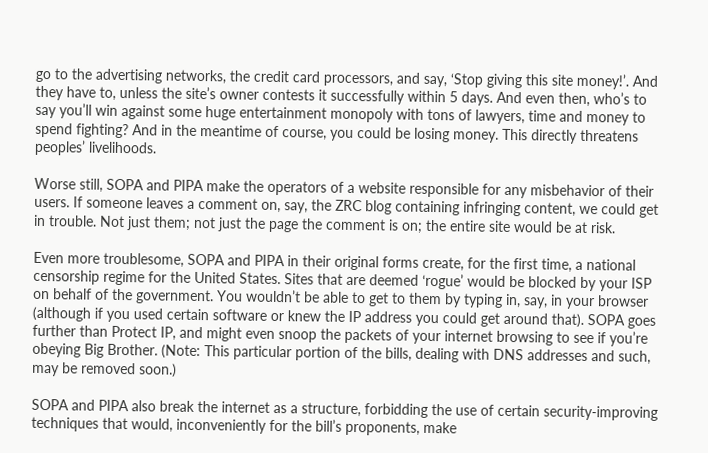go to the advertising networks, the credit card processors, and say, ‘Stop giving this site money!’. And they have to, unless the site’s owner contests it successfully within 5 days. And even then, who’s to say you’ll win against some huge entertainment monopoly with tons of lawyers, time and money to spend fighting? And in the meantime of course, you could be losing money. This directly threatens peoples’ livelihoods.

Worse still, SOPA and PIPA make the operators of a website responsible for any misbehavior of their users. If someone leaves a comment on, say, the ZRC blog containing infringing content, we could get in trouble. Not just them; not just the page the comment is on; the entire site would be at risk.

Even more troublesome, SOPA and PIPA in their original forms create, for the first time, a national censorship regime for the United States. Sites that are deemed ‘rogue’ would be blocked by your ISP on behalf of the government. You wouldn’t be able to get to them by typing in, say, in your browser (although if you used certain software or knew the IP address you could get around that). SOPA goes further than Protect IP, and might even snoop the packets of your internet browsing to see if you’re obeying Big Brother. (Note: This particular portion of the bills, dealing with DNS addresses and such, may be removed soon.)

SOPA and PIPA also break the internet as a structure, forbidding the use of certain security-improving techniques that would, inconveniently for the bill’s proponents, make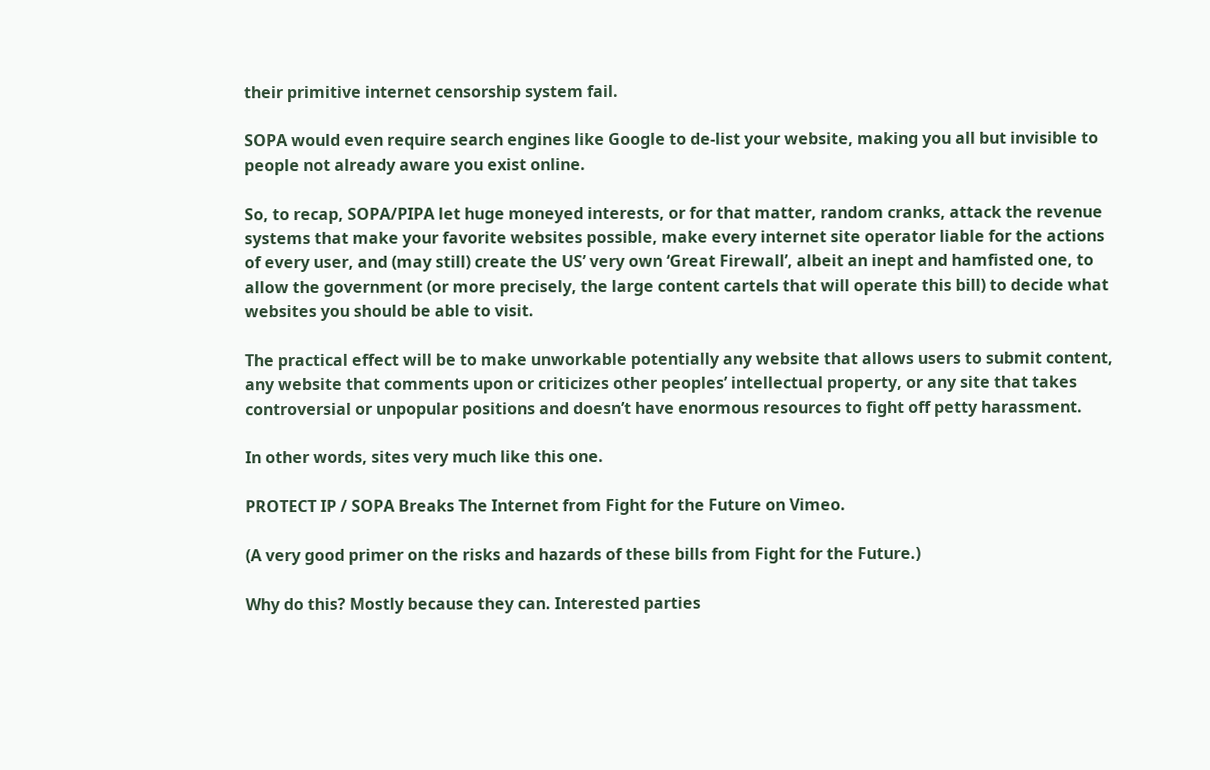their primitive internet censorship system fail.

SOPA would even require search engines like Google to de-list your website, making you all but invisible to people not already aware you exist online.

So, to recap, SOPA/PIPA let huge moneyed interests, or for that matter, random cranks, attack the revenue systems that make your favorite websites possible, make every internet site operator liable for the actions of every user, and (may still) create the US’ very own ‘Great Firewall’, albeit an inept and hamfisted one, to allow the government (or more precisely, the large content cartels that will operate this bill) to decide what websites you should be able to visit.

The practical effect will be to make unworkable potentially any website that allows users to submit content, any website that comments upon or criticizes other peoples’ intellectual property, or any site that takes controversial or unpopular positions and doesn’t have enormous resources to fight off petty harassment.

In other words, sites very much like this one.

PROTECT IP / SOPA Breaks The Internet from Fight for the Future on Vimeo.

(A very good primer on the risks and hazards of these bills from Fight for the Future.)

Why do this? Mostly because they can. Interested parties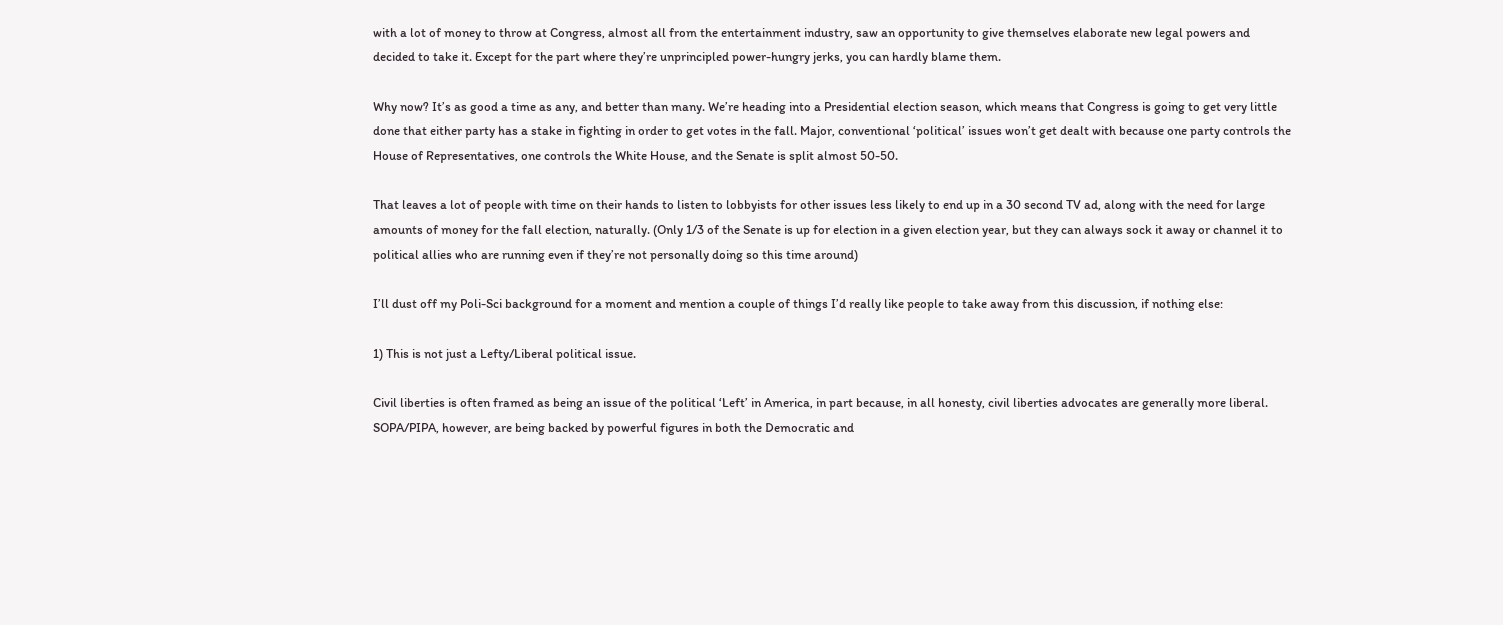with a lot of money to throw at Congress, almost all from the entertainment industry, saw an opportunity to give themselves elaborate new legal powers and decided to take it. Except for the part where they’re unprincipled power-hungry jerks, you can hardly blame them.

Why now? It’s as good a time as any, and better than many. We’re heading into a Presidential election season, which means that Congress is going to get very little done that either party has a stake in fighting in order to get votes in the fall. Major, conventional ‘political’ issues won’t get dealt with because one party controls the House of Representatives, one controls the White House, and the Senate is split almost 50-50.

That leaves a lot of people with time on their hands to listen to lobbyists for other issues less likely to end up in a 30 second TV ad, along with the need for large amounts of money for the fall election, naturally. (Only 1/3 of the Senate is up for election in a given election year, but they can always sock it away or channel it to political allies who are running even if they’re not personally doing so this time around)

I’ll dust off my Poli-Sci background for a moment and mention a couple of things I’d really like people to take away from this discussion, if nothing else:

1) This is not just a Lefty/Liberal political issue.

Civil liberties is often framed as being an issue of the political ‘Left’ in America, in part because, in all honesty, civil liberties advocates are generally more liberal. SOPA/PIPA, however, are being backed by powerful figures in both the Democratic and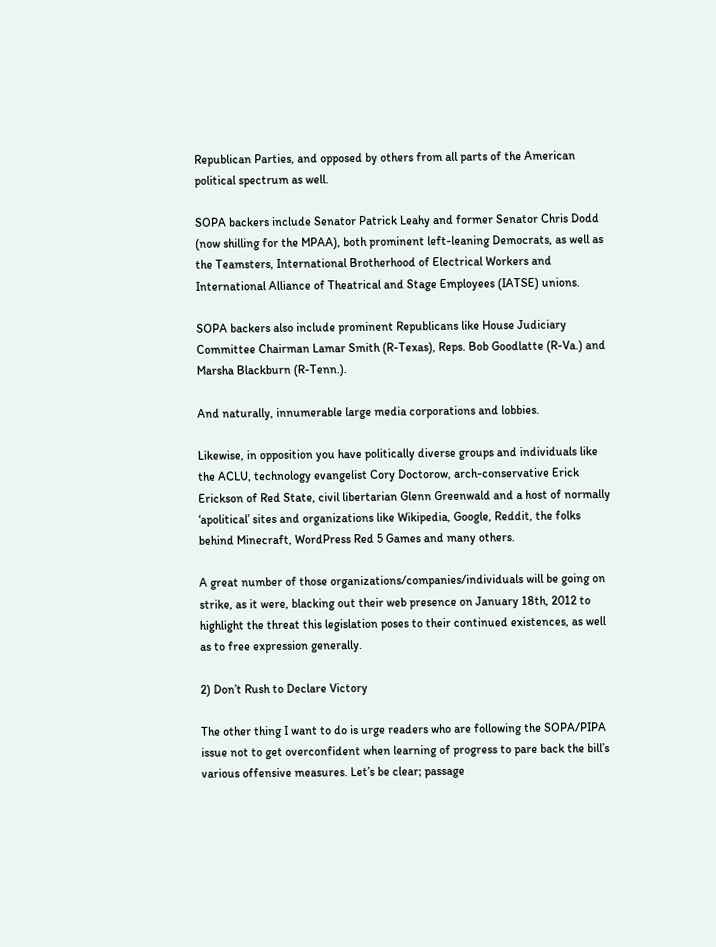Republican Parties, and opposed by others from all parts of the American political spectrum as well.

SOPA backers include Senator Patrick Leahy and former Senator Chris Dodd (now shilling for the MPAA), both prominent left-leaning Democrats, as well as the Teamsters, International Brotherhood of Electrical Workers and International Alliance of Theatrical and Stage Employees (IATSE) unions.

SOPA backers also include prominent Republicans like House Judiciary Committee Chairman Lamar Smith (R-Texas), Reps. Bob Goodlatte (R-Va.) and Marsha Blackburn (R-Tenn.).

And naturally, innumerable large media corporations and lobbies.

Likewise, in opposition you have politically diverse groups and individuals like the ACLU, technology evangelist Cory Doctorow, arch-conservative Erick Erickson of Red State, civil libertarian Glenn Greenwald and a host of normally ‘apolitical’ sites and organizations like Wikipedia, Google, Reddit, the folks behind Minecraft, WordPress Red 5 Games and many others.

A great number of those organizations/companies/individuals will be going on strike, as it were, blacking out their web presence on January 18th, 2012 to highlight the threat this legislation poses to their continued existences, as well as to free expression generally.

2) Don’t Rush to Declare Victory

The other thing I want to do is urge readers who are following the SOPA/PIPA issue not to get overconfident when learning of progress to pare back the bill’s various offensive measures. Let’s be clear; passage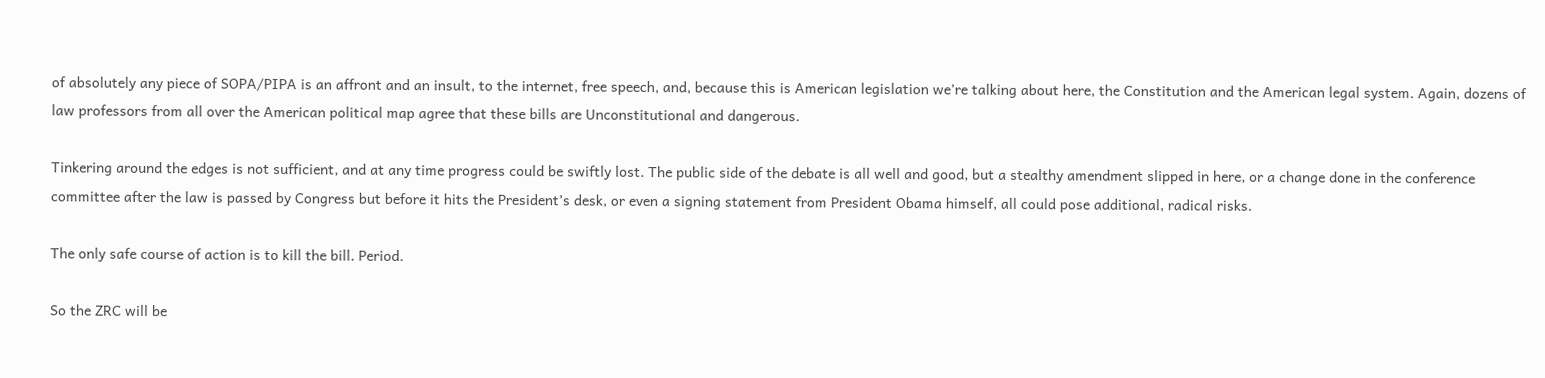of absolutely any piece of SOPA/PIPA is an affront and an insult, to the internet, free speech, and, because this is American legislation we’re talking about here, the Constitution and the American legal system. Again, dozens of law professors from all over the American political map agree that these bills are Unconstitutional and dangerous.

Tinkering around the edges is not sufficient, and at any time progress could be swiftly lost. The public side of the debate is all well and good, but a stealthy amendment slipped in here, or a change done in the conference committee after the law is passed by Congress but before it hits the President’s desk, or even a signing statement from President Obama himself, all could pose additional, radical risks.

The only safe course of action is to kill the bill. Period.

So the ZRC will be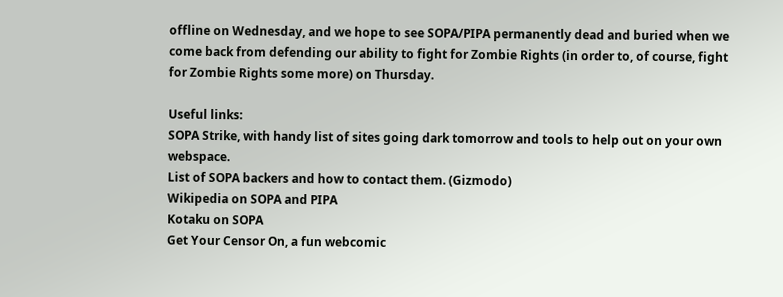offline on Wednesday, and we hope to see SOPA/PIPA permanently dead and buried when we come back from defending our ability to fight for Zombie Rights (in order to, of course, fight for Zombie Rights some more) on Thursday.

Useful links:
SOPA Strike, with handy list of sites going dark tomorrow and tools to help out on your own webspace.
List of SOPA backers and how to contact them. (Gizmodo)
Wikipedia on SOPA and PIPA
Kotaku on SOPA
Get Your Censor On, a fun webcomic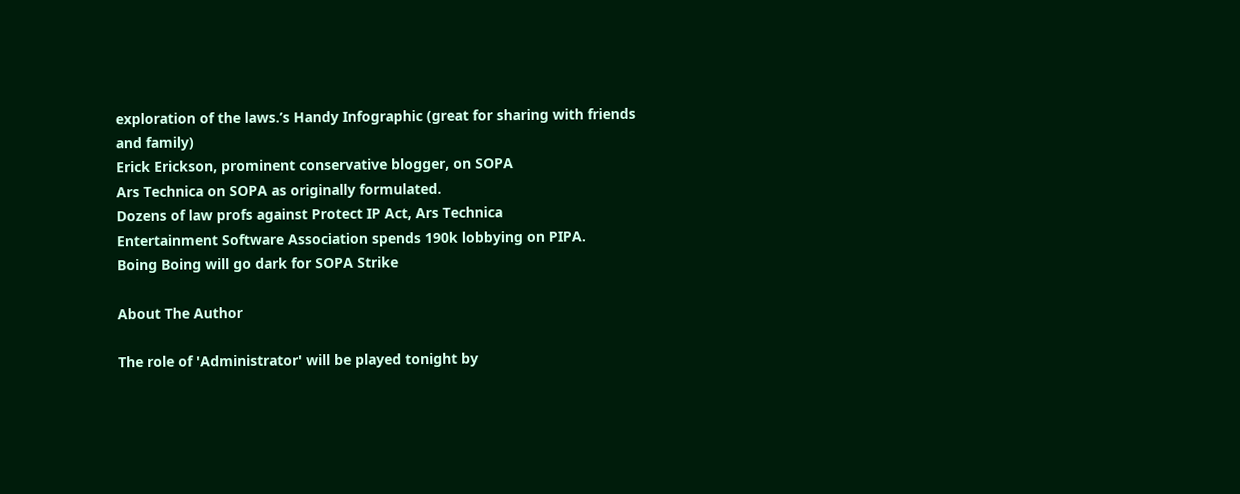exploration of the laws.’s Handy Infographic (great for sharing with friends and family)
Erick Erickson, prominent conservative blogger, on SOPA
Ars Technica on SOPA as originally formulated.
Dozens of law profs against Protect IP Act, Ars Technica
Entertainment Software Association spends 190k lobbying on PIPA.
Boing Boing will go dark for SOPA Strike

About The Author

The role of 'Administrator' will be played tonight by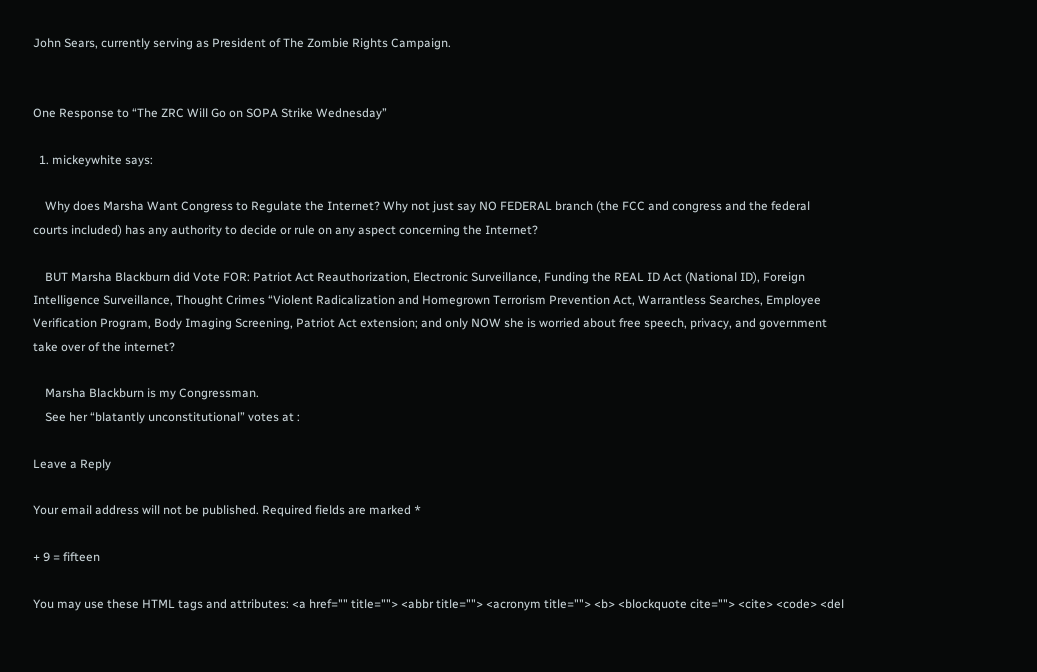John Sears, currently serving as President of The Zombie Rights Campaign.


One Response to “The ZRC Will Go on SOPA Strike Wednesday”

  1. mickeywhite says:

    Why does Marsha Want Congress to Regulate the Internet? Why not just say NO FEDERAL branch (the FCC and congress and the federal courts included) has any authority to decide or rule on any aspect concerning the Internet?

    BUT Marsha Blackburn did Vote FOR: Patriot Act Reauthorization, Electronic Surveillance, Funding the REAL ID Act (National ID), Foreign Intelligence Surveillance, Thought Crimes “Violent Radicalization and Homegrown Terrorism Prevention Act, Warrantless Searches, Employee Verification Program, Body Imaging Screening, Patriot Act extension; and only NOW she is worried about free speech, privacy, and government take over of the internet?

    Marsha Blackburn is my Congressman.
    See her “blatantly unconstitutional” votes at :

Leave a Reply

Your email address will not be published. Required fields are marked *

+ 9 = fifteen

You may use these HTML tags and attributes: <a href="" title=""> <abbr title=""> <acronym title=""> <b> <blockquote cite=""> <cite> <code> <del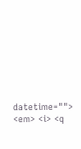datetime=""> <em> <i> <q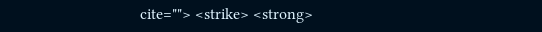cite=""> <strike> <strong>